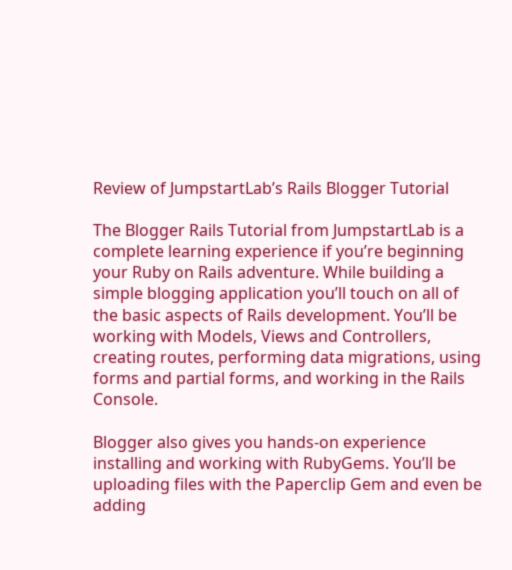Review of JumpstartLab’s Rails Blogger Tutorial

The Blogger Rails Tutorial from JumpstartLab is a complete learning experience if you’re beginning your Ruby on Rails adventure. While building a simple blogging application you’ll touch on all of the basic aspects of Rails development. You’ll be working with Models, Views and Controllers, creating routes, performing data migrations, using forms and partial forms, and working in the Rails Console.

Blogger also gives you hands-on experience installing and working with RubyGems. You’ll be uploading files with the Paperclip Gem and even be adding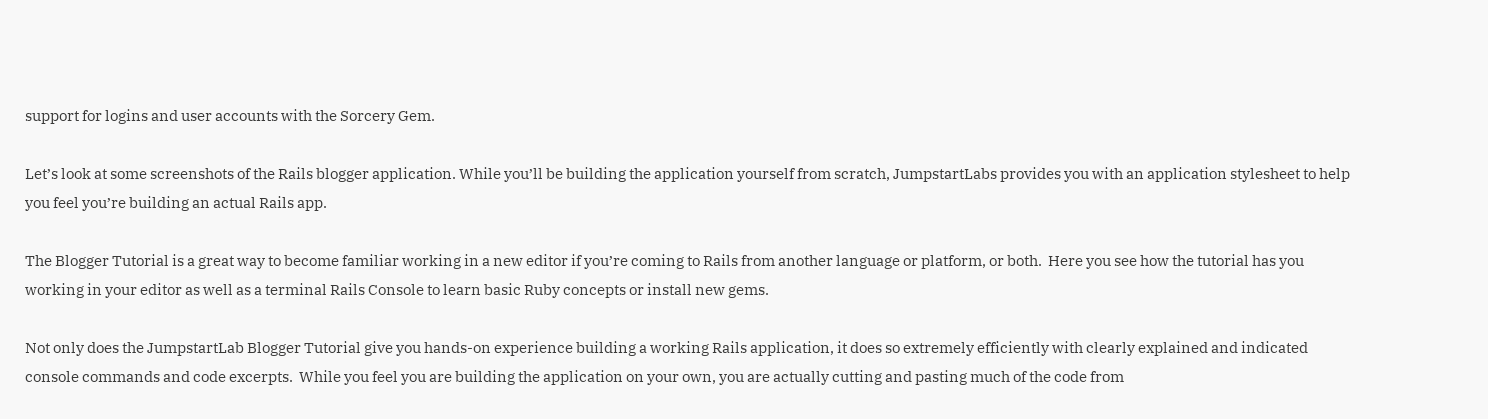support for logins and user accounts with the Sorcery Gem.

Let’s look at some screenshots of the Rails blogger application. While you’ll be building the application yourself from scratch, JumpstartLabs provides you with an application stylesheet to help you feel you’re building an actual Rails app.

The Blogger Tutorial is a great way to become familiar working in a new editor if you’re coming to Rails from another language or platform, or both.  Here you see how the tutorial has you working in your editor as well as a terminal Rails Console to learn basic Ruby concepts or install new gems.

Not only does the JumpstartLab Blogger Tutorial give you hands-on experience building a working Rails application, it does so extremely efficiently with clearly explained and indicated console commands and code excerpts.  While you feel you are building the application on your own, you are actually cutting and pasting much of the code from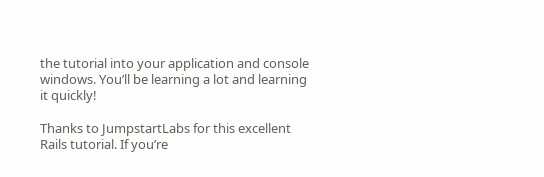the tutorial into your application and console windows. You’ll be learning a lot and learning it quickly!

Thanks to JumpstartLabs for this excellent Rails tutorial. If you’re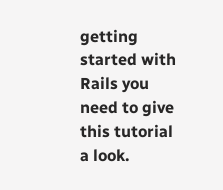getting started with Rails you need to give this tutorial a look.